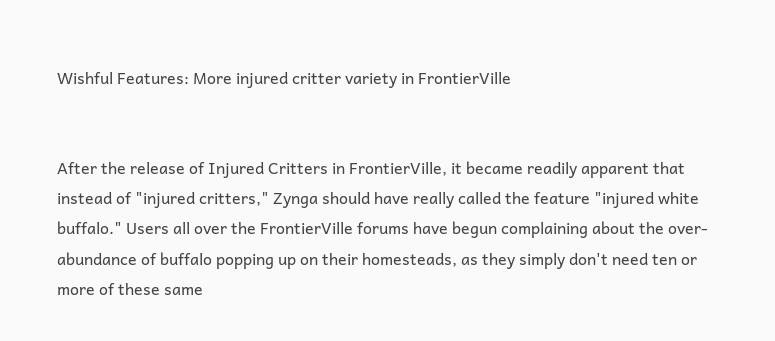Wishful Features: More injured critter variety in FrontierVille


After the release of Injured Critters in FrontierVille, it became readily apparent that instead of "injured critters," Zynga should have really called the feature "injured white buffalo." Users all over the FrontierVille forums have begun complaining about the over-abundance of buffalo popping up on their homesteads, as they simply don't need ten or more of these same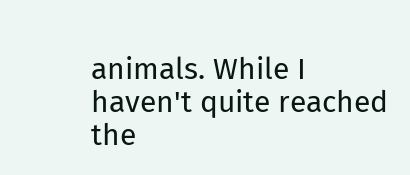animals. While I haven't quite reached the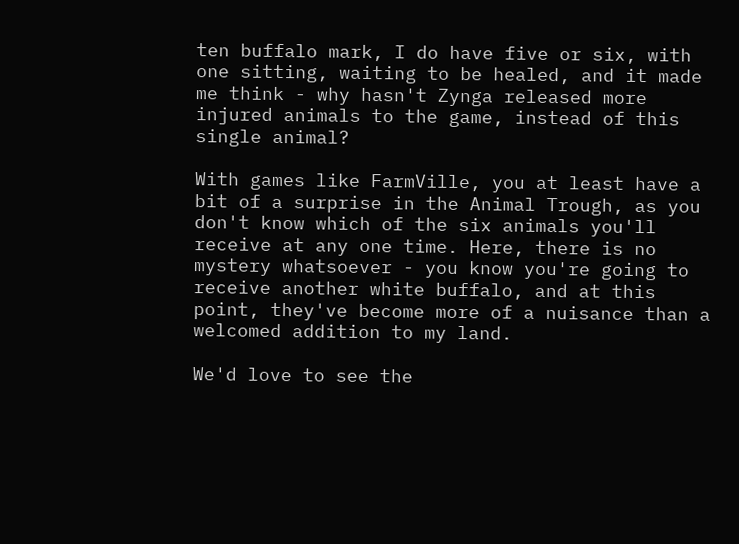ten buffalo mark, I do have five or six, with one sitting, waiting to be healed, and it made me think - why hasn't Zynga released more injured animals to the game, instead of this single animal?

With games like FarmVille, you at least have a bit of a surprise in the Animal Trough, as you don't know which of the six animals you'll receive at any one time. Here, there is no mystery whatsoever - you know you're going to receive another white buffalo, and at this point, they've become more of a nuisance than a welcomed addition to my land.

We'd love to see the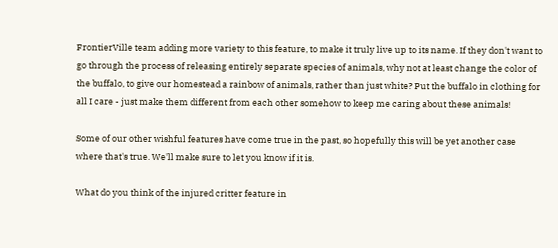FrontierVille team adding more variety to this feature, to make it truly live up to its name. If they don't want to go through the process of releasing entirely separate species of animals, why not at least change the color of the buffalo, to give our homestead a rainbow of animals, rather than just white? Put the buffalo in clothing for all I care - just make them different from each other somehow to keep me caring about these animals!

Some of our other wishful features have come true in the past, so hopefully this will be yet another case where that's true. We'll make sure to let you know if it is.

What do you think of the injured critter feature in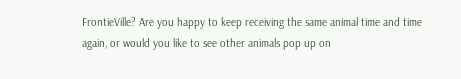FrontieVille? Are you happy to keep receiving the same animal time and time again, or would you like to see other animals pop up on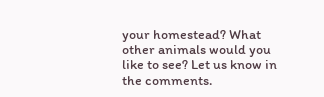your homestead? What other animals would you like to see? Let us know in the comments.